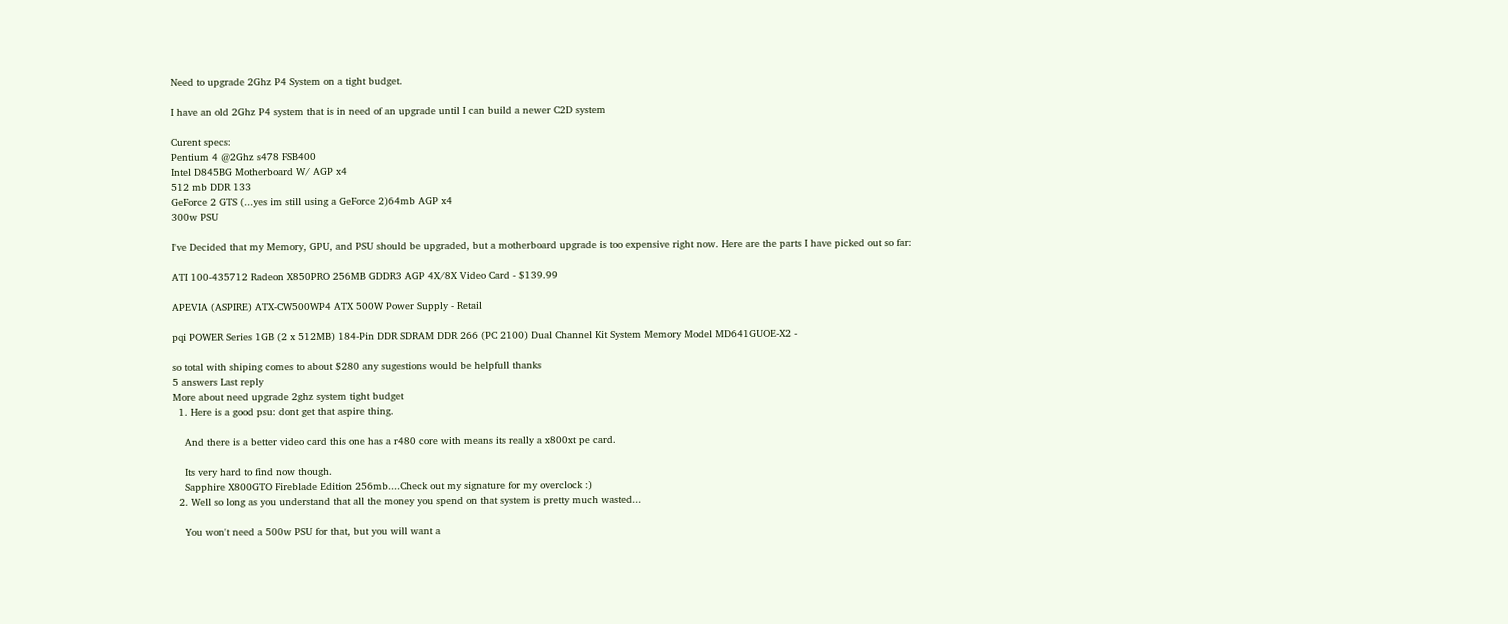Need to upgrade 2Ghz P4 System on a tight budget.

I have an old 2Ghz P4 system that is in need of an upgrade until I can build a newer C2D system

Curent specs:
Pentium 4 @2Ghz s478 FSB400
Intel D845BG Motherboard W/ AGP x4
512 mb DDR 133
GeForce 2 GTS (...yes im still using a GeForce 2)64mb AGP x4
300w PSU

I've Decided that my Memory, GPU, and PSU should be upgraded, but a motherboard upgrade is too expensive right now. Here are the parts I have picked out so far:

ATI 100-435712 Radeon X850PRO 256MB GDDR3 AGP 4X/8X Video Card - $139.99

APEVIA (ASPIRE) ATX-CW500WP4 ATX 500W Power Supply - Retail

pqi POWER Series 1GB (2 x 512MB) 184-Pin DDR SDRAM DDR 266 (PC 2100) Dual Channel Kit System Memory Model MD641GUOE-X2 -

so total with shiping comes to about $280 any sugestions would be helpfull thanks
5 answers Last reply
More about need upgrade 2ghz system tight budget
  1. Here is a good psu: dont get that aspire thing.

    And there is a better video card this one has a r480 core with means its really a x800xt pe card.

    Its very hard to find now though.
    Sapphire X800GTO Fireblade Edition 256mb....Check out my signature for my overclock :)
  2. Well so long as you understand that all the money you spend on that system is pretty much wasted...

    You won't need a 500w PSU for that, but you will want a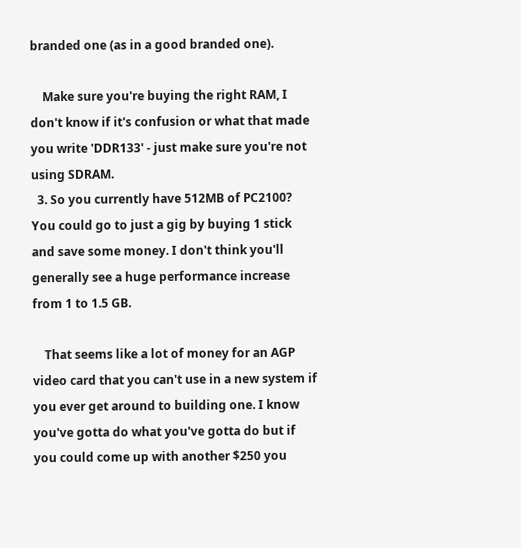branded one (as in a good branded one).

    Make sure you're buying the right RAM, I don't know if it's confusion or what that made you write 'DDR133' - just make sure you're not using SDRAM.
  3. So you currently have 512MB of PC2100? You could go to just a gig by buying 1 stick and save some money. I don't think you'll generally see a huge performance increase from 1 to 1.5 GB.

    That seems like a lot of money for an AGP video card that you can't use in a new system if you ever get around to building one. I know you've gotta do what you've gotta do but if you could come up with another $250 you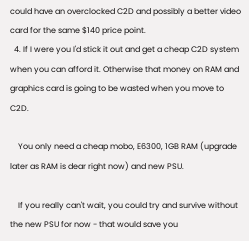could have an overclocked C2D and possibly a better video card for the same $140 price point.
  4. If I were you I'd stick it out and get a cheap C2D system when you can afford it. Otherwise that money on RAM and graphics card is going to be wasted when you move to C2D.

    You only need a cheap mobo, E6300, 1GB RAM (upgrade later as RAM is dear right now) and new PSU.

    If you really can't wait, you could try and survive without the new PSU for now - that would save you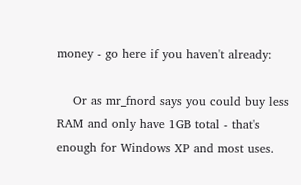money - go here if you haven't already:

    Or as mr_fnord says you could buy less RAM and only have 1GB total - that's enough for Windows XP and most uses.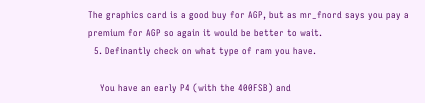The graphics card is a good buy for AGP, but as mr_fnord says you pay a premium for AGP so again it would be better to wait.
  5. Definantly check on what type of ram you have.

    You have an early P4 (with the 400FSB) and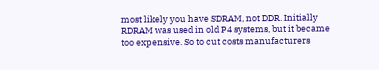most likely you have SDRAM, not DDR. Initially RDRAM was used in old P4 systems, but it became too expensive. So to cut costs manufacturers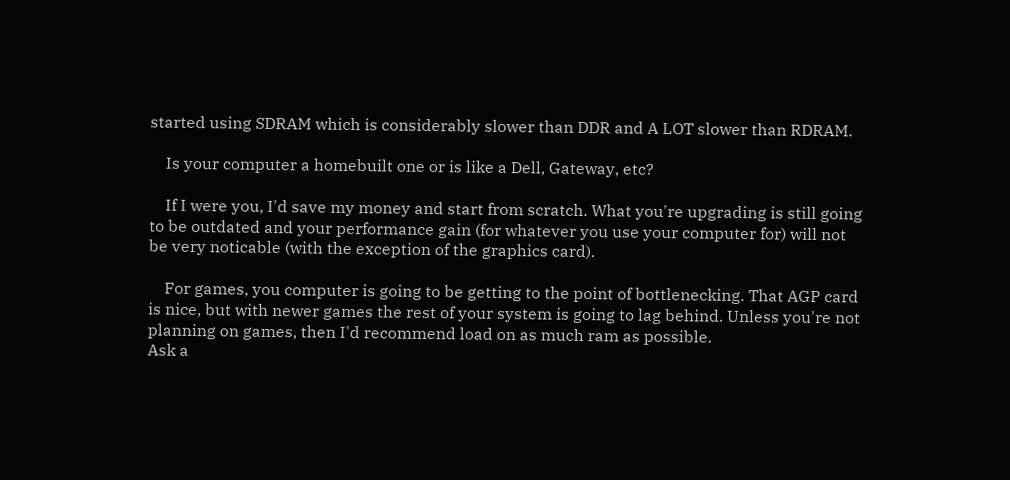started using SDRAM which is considerably slower than DDR and A LOT slower than RDRAM.

    Is your computer a homebuilt one or is like a Dell, Gateway, etc?

    If I were you, I'd save my money and start from scratch. What you're upgrading is still going to be outdated and your performance gain (for whatever you use your computer for) will not be very noticable (with the exception of the graphics card).

    For games, you computer is going to be getting to the point of bottlenecking. That AGP card is nice, but with newer games the rest of your system is going to lag behind. Unless you're not planning on games, then I'd recommend load on as much ram as possible.
Ask a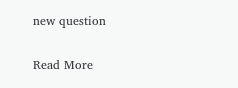new question

Read More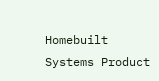Homebuilt Systems Product